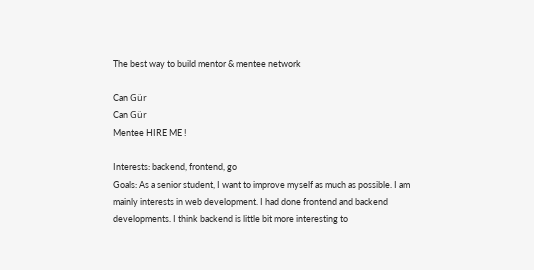The best way to build mentor & mentee network

Can Gür
Can Gür
Mentee HIRE ME !

Interests: backend, frontend, go
Goals: As a senior student, I want to improve myself as much as possible. I am mainly interests in web development. I had done frontend and backend developments. I think backend is little bit more interesting to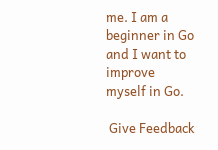me. I am a beginner in Go and I want to improve myself in Go.

 Give Feedback